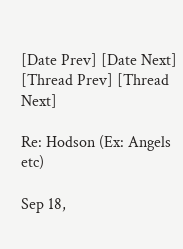[Date Prev] [Date Next] [Thread Prev] [Thread Next]

Re: Hodson (Ex: Angels etc)

Sep 18,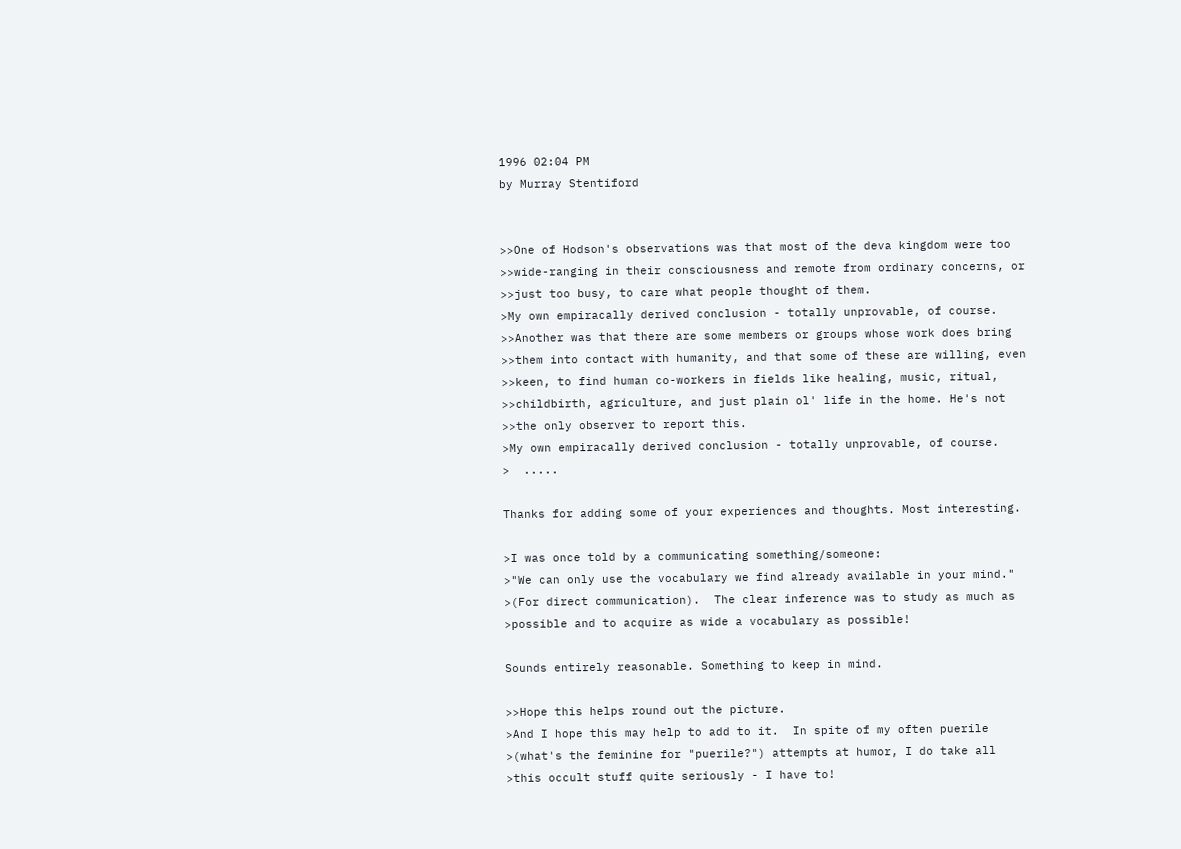1996 02:04 PM
by Murray Stentiford


>>One of Hodson's observations was that most of the deva kingdom were too
>>wide-ranging in their consciousness and remote from ordinary concerns, or
>>just too busy, to care what people thought of them.
>My own empiracally derived conclusion - totally unprovable, of course.
>>Another was that there are some members or groups whose work does bring
>>them into contact with humanity, and that some of these are willing, even
>>keen, to find human co-workers in fields like healing, music, ritual,
>>childbirth, agriculture, and just plain ol' life in the home. He's not
>>the only observer to report this.
>My own empiracally derived conclusion - totally unprovable, of course.
>  .....

Thanks for adding some of your experiences and thoughts. Most interesting.

>I was once told by a communicating something/someone:
>"We can only use the vocabulary we find already available in your mind."
>(For direct communication).  The clear inference was to study as much as
>possible and to acquire as wide a vocabulary as possible!

Sounds entirely reasonable. Something to keep in mind.

>>Hope this helps round out the picture.
>And I hope this may help to add to it.  In spite of my often puerile
>(what's the feminine for "puerile?") attempts at humor, I do take all
>this occult stuff quite seriously - I have to!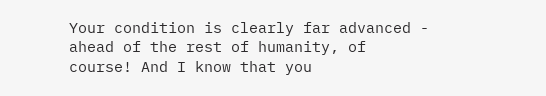Your condition is clearly far advanced - ahead of the rest of humanity, of
course! And I know that you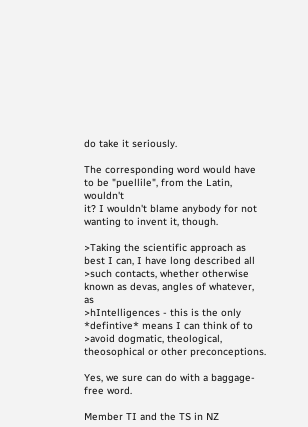do take it seriously.

The corresponding word would have to be "puellile", from the Latin, wouldn't
it? I wouldn't blame anybody for not wanting to invent it, though.

>Taking the scientific approach as best I can, I have long described all
>such contacts, whether otherwise known as devas, angles of whatever, as
>hIntelligences - this is the only *defintive* means I can think of to
>avoid dogmatic, theological, theosophical or other preconceptions.

Yes, we sure can do with a baggage-free word.

Member TI and the TS in NZ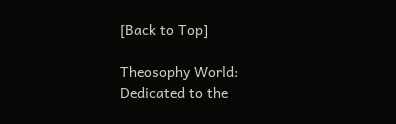[Back to Top]

Theosophy World: Dedicated to the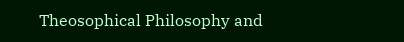Theosophical Philosophy and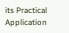its Practical Application